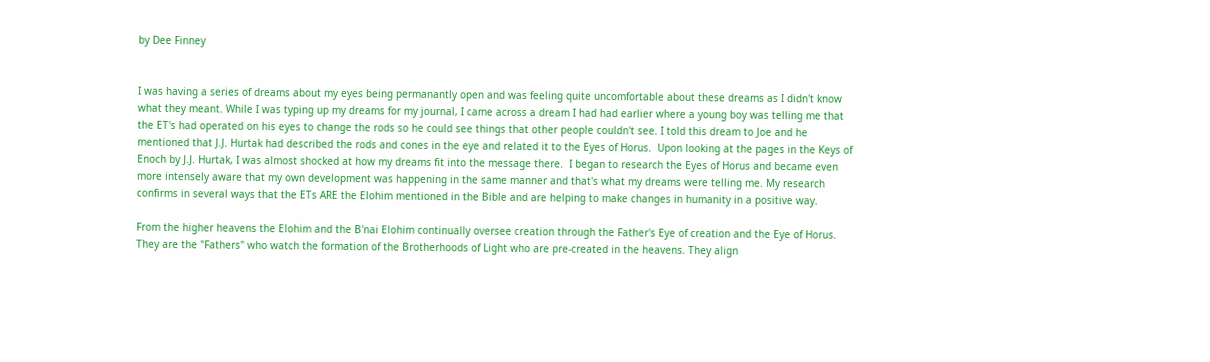by Dee Finney


I was having a series of dreams about my eyes being permanantly open and was feeling quite uncomfortable about these dreams as I didn't know what they meant. While I was typing up my dreams for my journal, I came across a dream I had had earlier where a young boy was telling me that the ET's had operated on his eyes to change the rods so he could see things that other people couldn't see. I told this dream to Joe and he mentioned that J.J. Hurtak had described the rods and cones in the eye and related it to the Eyes of Horus.  Upon looking at the pages in the Keys of Enoch by J.J. Hurtak, I was almost shocked at how my dreams fit into the message there.  I began to research the Eyes of Horus and became even more intensely aware that my own development was happening in the same manner and that's what my dreams were telling me. My research confirms in several ways that the ETs ARE the Elohim mentioned in the Bible and are helping to make changes in humanity in a positive way.

From the higher heavens the Elohim and the B'nai Elohim continually oversee creation through the Father's Eye of creation and the Eye of Horus. They are the "Fathers" who watch the formation of the Brotherhoods of Light who are pre-created in the heavens. They align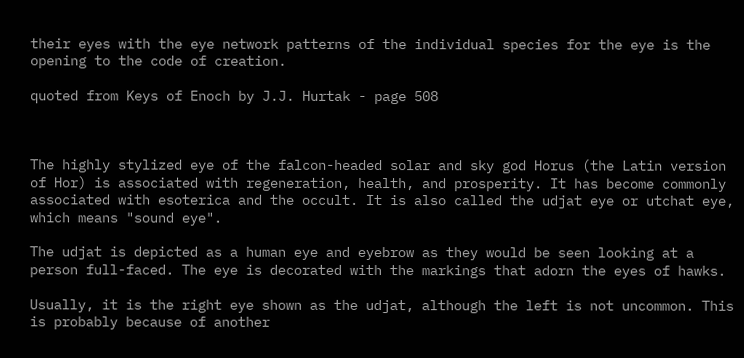their eyes with the eye network patterns of the individual species for the eye is the opening to the code of creation.

quoted from Keys of Enoch by J.J. Hurtak - page 508



The highly stylized eye of the falcon-headed solar and sky god Horus (the Latin version of Hor) is associated with regeneration, health, and prosperity. It has become commonly associated with esoterica and the occult. It is also called the udjat eye or utchat eye, which means "sound eye".

The udjat is depicted as a human eye and eyebrow as they would be seen looking at a person full-faced. The eye is decorated with the markings that adorn the eyes of hawks.

Usually, it is the right eye shown as the udjat, although the left is not uncommon. This is probably because of another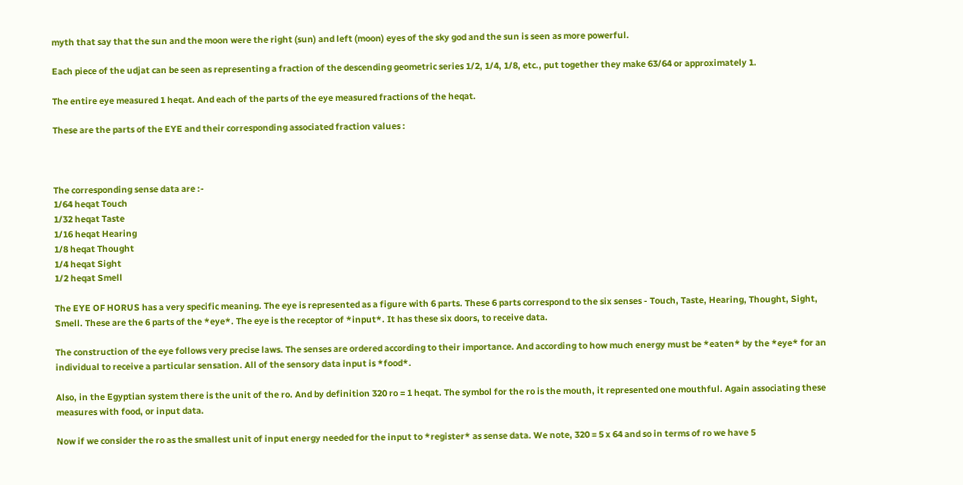myth that say that the sun and the moon were the right (sun) and left (moon) eyes of the sky god and the sun is seen as more powerful.

Each piece of the udjat can be seen as representing a fraction of the descending geometric series 1/2, 1/4, 1/8, etc., put together they make 63/64 or approximately 1.

The entire eye measured 1 heqat. And each of the parts of the eye measured fractions of the heqat.

These are the parts of the EYE and their corresponding associated fraction values :



The corresponding sense data are :-
1/64 heqat Touch
1/32 heqat Taste
1/16 heqat Hearing
1/8 heqat Thought
1/4 heqat Sight
1/2 heqat Smell

The EYE OF HORUS has a very specific meaning. The eye is represented as a figure with 6 parts. These 6 parts correspond to the six senses - Touch, Taste, Hearing, Thought, Sight, Smell. These are the 6 parts of the *eye*. The eye is the receptor of *input*. It has these six doors, to receive data.

The construction of the eye follows very precise laws. The senses are ordered according to their importance. And according to how much energy must be *eaten* by the *eye* for an individual to receive a particular sensation. All of the sensory data input is *food*.

Also, in the Egyptian system there is the unit of the ro. And by definition 320 ro = 1 heqat. The symbol for the ro is the mouth, it represented one mouthful. Again associating these measures with food, or input data.

Now if we consider the ro as the smallest unit of input energy needed for the input to *register* as sense data. We note, 320 = 5 x 64 and so in terms of ro we have 5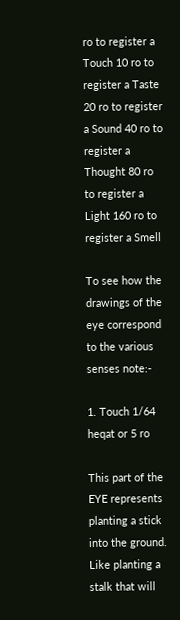ro to register a Touch 10 ro to register a Taste 20 ro to register a Sound 40 ro to register a Thought 80 ro to register a Light 160 ro to register a Smell

To see how the drawings of the eye correspond to the various senses note:-

1. Touch 1/64 heqat or 5 ro

This part of the EYE represents planting a stick into the ground. Like planting a stalk that will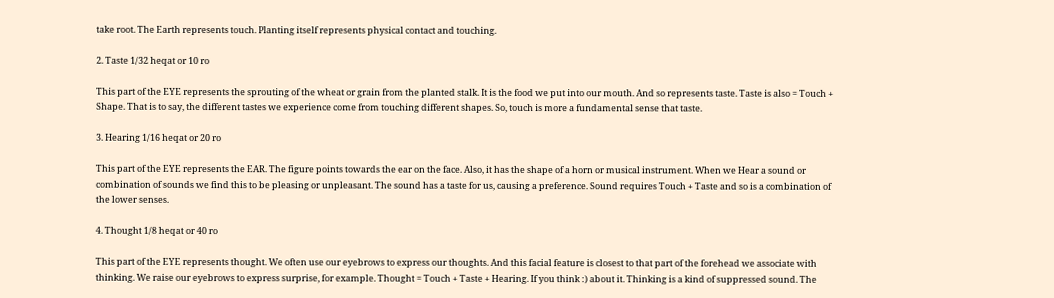take root. The Earth represents touch. Planting itself represents physical contact and touching.

2. Taste 1/32 heqat or 10 ro

This part of the EYE represents the sprouting of the wheat or grain from the planted stalk. It is the food we put into our mouth. And so represents taste. Taste is also = Touch + Shape. That is to say, the different tastes we experience come from touching different shapes. So, touch is more a fundamental sense that taste.

3. Hearing 1/16 heqat or 20 ro

This part of the EYE represents the EAR. The figure points towards the ear on the face. Also, it has the shape of a horn or musical instrument. When we Hear a sound or combination of sounds we find this to be pleasing or unpleasant. The sound has a taste for us, causing a preference. Sound requires Touch + Taste and so is a combination of the lower senses.

4. Thought 1/8 heqat or 40 ro

This part of the EYE represents thought. We often use our eyebrows to express our thoughts. And this facial feature is closest to that part of the forehead we associate with thinking. We raise our eyebrows to express surprise, for example. Thought = Touch + Taste + Hearing. If you think :) about it. Thinking is a kind of suppressed sound. The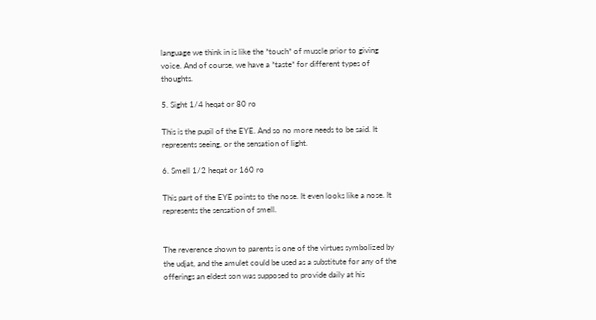language we think in is like the *touch* of muscle prior to giving voice. And of course, we have a *taste* for different types of thoughts.

5. Sight 1/4 heqat or 80 ro

This is the pupil of the EYE. And so no more needs to be said. It represents seeing, or the sensation of light.

6. Smell 1/2 heqat or 160 ro

This part of the EYE points to the nose. It even looks like a nose. It represents the sensation of smell.


The reverence shown to parents is one of the virtues symbolized by the udjat, and the amulet could be used as a substitute for any of the offerings an eldest son was supposed to provide daily at his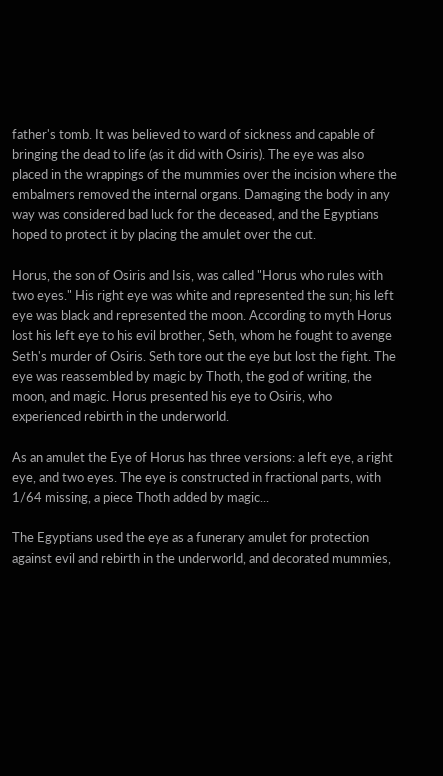father's tomb. It was believed to ward of sickness and capable of bringing the dead to life (as it did with Osiris). The eye was also placed in the wrappings of the mummies over the incision where the embalmers removed the internal organs. Damaging the body in any way was considered bad luck for the deceased, and the Egyptians hoped to protect it by placing the amulet over the cut.

Horus, the son of Osiris and Isis, was called "Horus who rules with two eyes." His right eye was white and represented the sun; his left eye was black and represented the moon. According to myth Horus lost his left eye to his evil brother, Seth, whom he fought to avenge Seth's murder of Osiris. Seth tore out the eye but lost the fight. The eye was reassembled by magic by Thoth, the god of writing, the moon, and magic. Horus presented his eye to Osiris, who experienced rebirth in the underworld.

As an amulet the Eye of Horus has three versions: a left eye, a right eye, and two eyes. The eye is constructed in fractional parts, with 1/64 missing, a piece Thoth added by magic...

The Egyptians used the eye as a funerary amulet for protection against evil and rebirth in the underworld, and decorated mummies,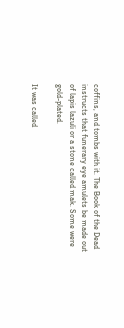coffins, and tombs with it. The Book of the Dead instructs that funerary eye amulets be made out of lapis lazuli or a stone called mak. Some were gold-plated.

It was called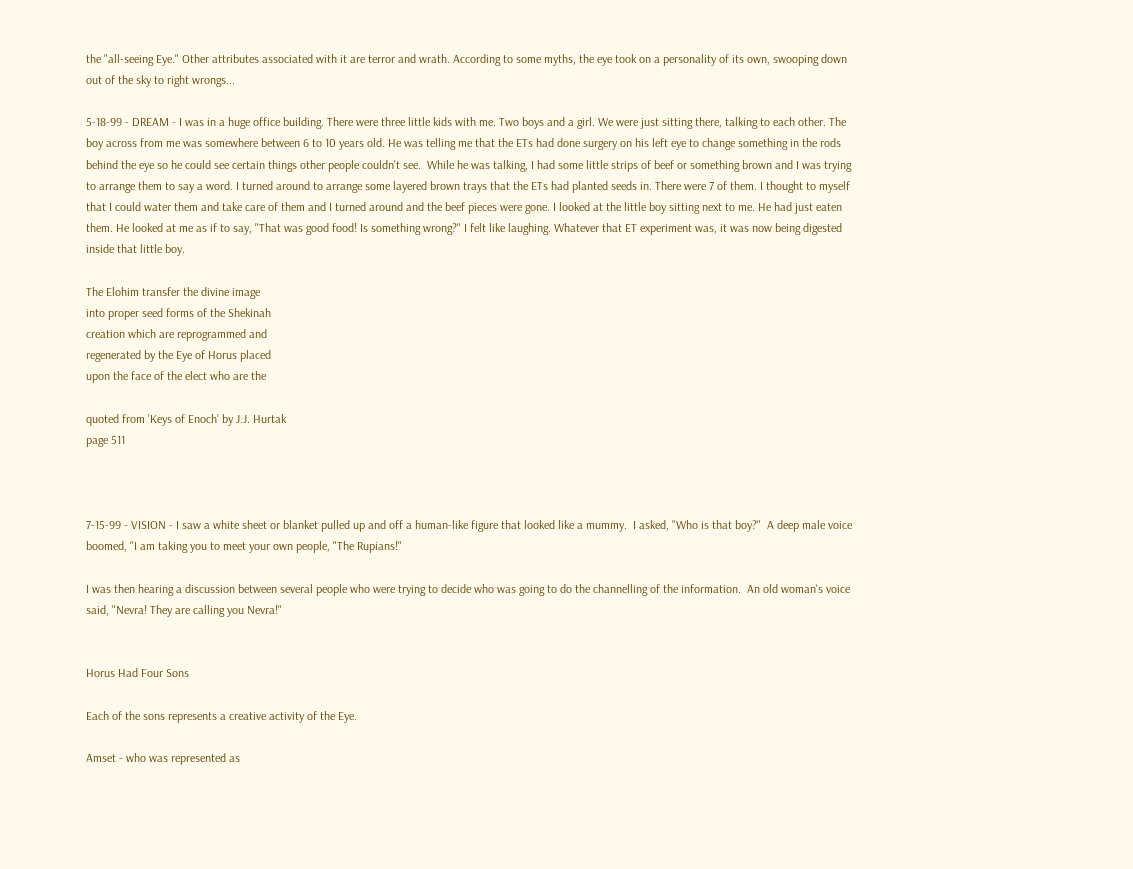the "all-seeing Eye." Other attributes associated with it are terror and wrath. According to some myths, the eye took on a personality of its own, swooping down out of the sky to right wrongs...

5-18-99 - DREAM - I was in a huge office building. There were three little kids with me. Two boys and a girl. We were just sitting there, talking to each other. The boy across from me was somewhere between 6 to 10 years old. He was telling me that the ETs had done surgery on his left eye to change something in the rods behind the eye so he could see certain things other people couldn't see.  While he was talking, I had some little strips of beef or something brown and I was trying to arrange them to say a word. I turned around to arrange some layered brown trays that the ETs had planted seeds in. There were 7 of them. I thought to myself that I could water them and take care of them and I turned around and the beef pieces were gone. I looked at the little boy sitting next to me. He had just eaten them. He looked at me as if to say, "That was good food! Is something wrong?" I felt like laughing. Whatever that ET experiment was, it was now being digested inside that little boy.

The Elohim transfer the divine image
into proper seed forms of the Shekinah
creation which are reprogrammed and
regenerated by the Eye of Horus placed
upon the face of the elect who are the

quoted from 'Keys of Enoch' by J.J. Hurtak
page 511



7-15-99 - VISION - I saw a white sheet or blanket pulled up and off a human-like figure that looked like a mummy.  I asked, "Who is that boy?"  A deep male voice boomed, "I am taking you to meet your own people, "The Rupians!"

I was then hearing a discussion between several people who were trying to decide who was going to do the channelling of the information.  An old woman's voice said, "Nevra! They are calling you Nevra!"


Horus Had Four Sons

Each of the sons represents a creative activity of the Eye.

Amset - who was represented as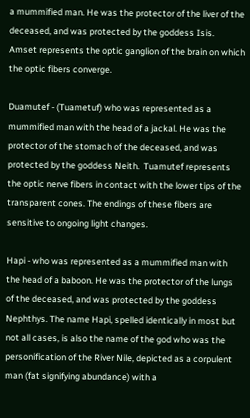a mummified man. He was the protector of the liver of the deceased, and was protected by the goddess Isis.  Amset represents the optic ganglion of the brain on which the optic fibers converge.

Duamutef - (Tuametuf) who was represented as a mummified man with the head of a jackal. He was the protector of the stomach of the deceased, and was protected by the goddess Neith.  Tuamutef represents the optic nerve fibers in contact with the lower tips of the transparent cones. The endings of these fibers are sensitive to ongoing light changes.

Hapi - who was represented as a mummified man with the head of a baboon. He was the protector of the lungs of the deceased, and was protected by the goddess Nephthys. The name Hapi, spelled identically in most but not all cases, is also the name of the god who was the personification of the River Nile, depicted as a corpulent man (fat signifying abundance) with a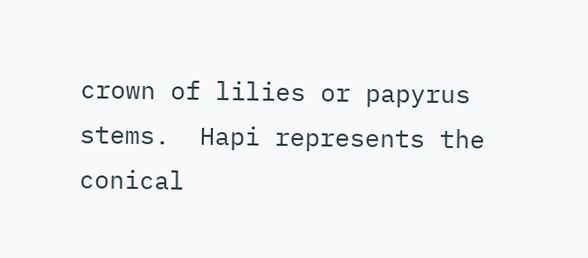crown of lilies or papyrus stems.  Hapi represents the conical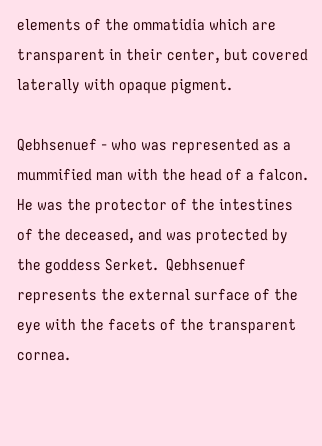elements of the ommatidia which are transparent in their center, but covered laterally with opaque pigment.

Qebhsenuef - who was represented as a mummified man with the head of a falcon. He was the protector of the intestines of the deceased, and was protected by the goddess Serket.  Qebhsenuef represents the external surface of the eye with the facets of the transparent cornea.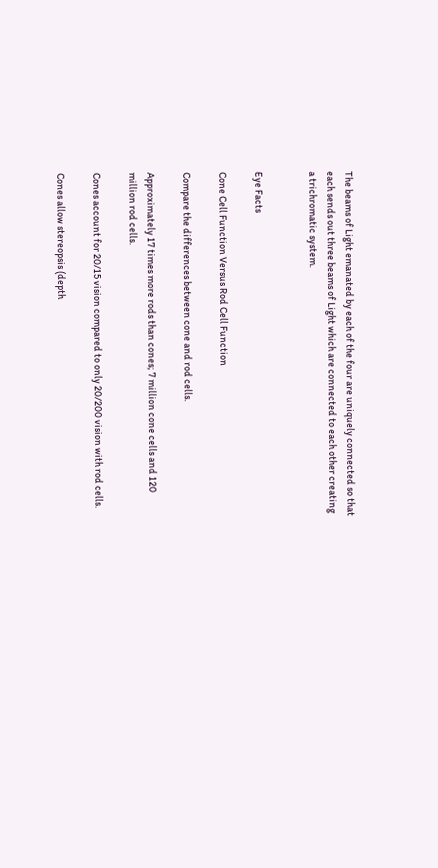The beams of Light emanated by each of the four are uniquely connected so that each sends out three beams of Light which are connected to each other creating a trichromatic system.


Eye Facts

Cone Cell Function Versus Rod Cell Function

Compare the differences between cone and rod cells.

Approximately 17 times more rods than cones; 7 million cone cells and 120 million rod cells.

Cones account for 20/15 vision compared to only 20/200 vision with rod cells.

Cones allow stereopsis (depth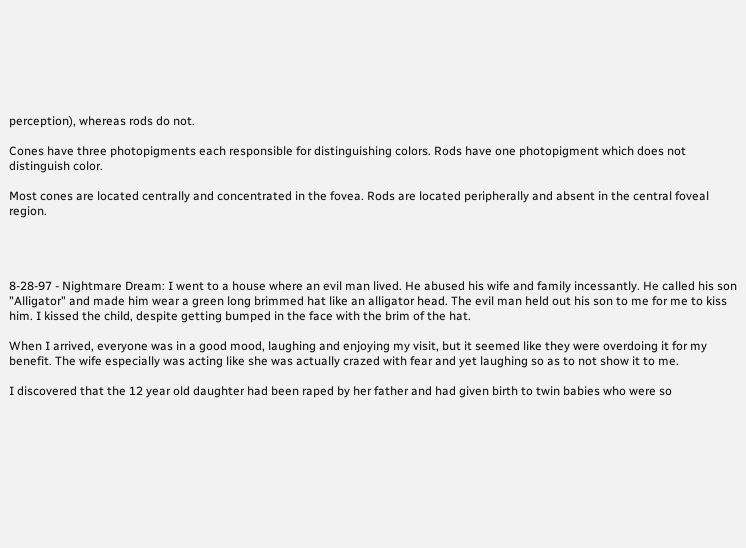perception), whereas rods do not.

Cones have three photopigments each responsible for distinguishing colors. Rods have one photopigment which does not distinguish color.

Most cones are located centrally and concentrated in the fovea. Rods are located peripherally and absent in the central foveal region.




8-28-97 - Nightmare Dream: I went to a house where an evil man lived. He abused his wife and family incessantly. He called his son "Alligator" and made him wear a green long brimmed hat like an alligator head. The evil man held out his son to me for me to kiss him. I kissed the child, despite getting bumped in the face with the brim of the hat.

When I arrived, everyone was in a good mood, laughing and enjoying my visit, but it seemed like they were overdoing it for my benefit. The wife especially was acting like she was actually crazed with fear and yet laughing so as to not show it to me.

I discovered that the 12 year old daughter had been raped by her father and had given birth to twin babies who were so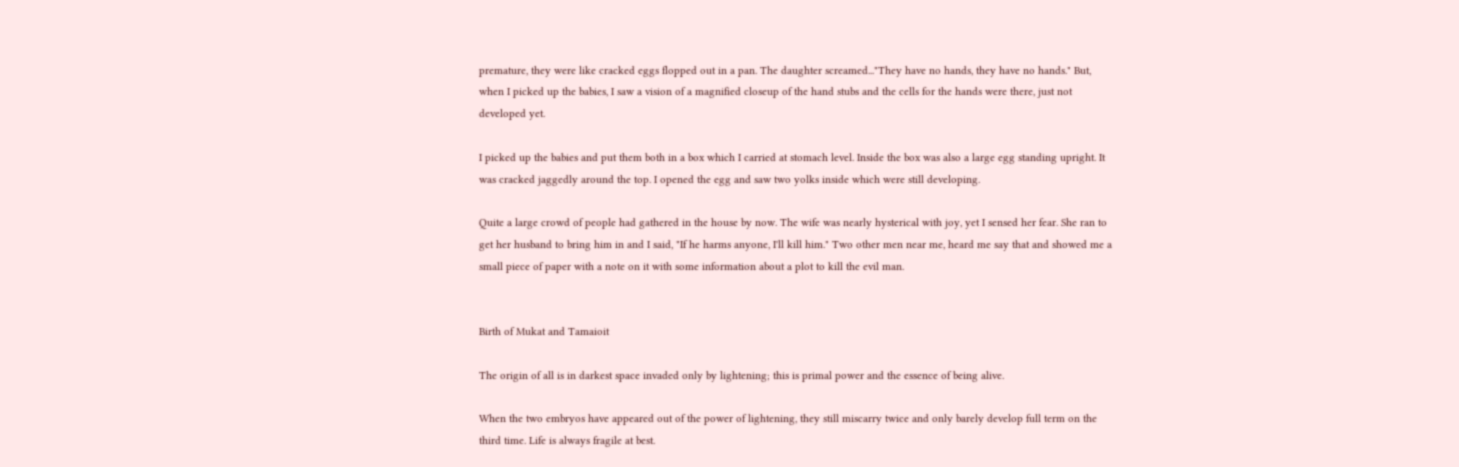premature, they were like cracked eggs flopped out in a pan. The daughter screamed..."They have no hands, they have no hands." But, when I picked up the babies, I saw a vision of a magnified closeup of the hand stubs and the cells for the hands were there, just not developed yet.

I picked up the babies and put them both in a box which I carried at stomach level. Inside the box was also a large egg standing upright. It was cracked jaggedly around the top. I opened the egg and saw two yolks inside which were still developing.

Quite a large crowd of people had gathered in the house by now. The wife was nearly hysterical with joy, yet I sensed her fear. She ran to get her husband to bring him in and I said, "If he harms anyone, I'll kill him." Two other men near me, heard me say that and showed me a small piece of paper with a note on it with some information about a plot to kill the evil man.


Birth of Mukat and Tamaioit

The origin of all is in darkest space invaded only by lightening; this is primal power and the essence of being alive.

When the two embryos have appeared out of the power of lightening, they still miscarry twice and only barely develop full term on the third time. Life is always fragile at best.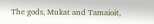The gods, Mukat and Tamaioit,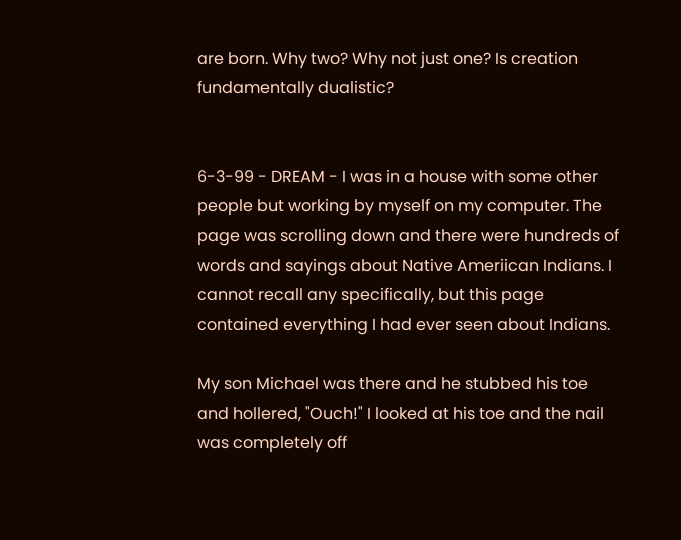are born. Why two? Why not just one? Is creation fundamentally dualistic?


6-3-99 - DREAM - I was in a house with some other people but working by myself on my computer. The page was scrolling down and there were hundreds of words and sayings about Native Ameriican Indians. I cannot recall any specifically, but this page contained everything I had ever seen about Indians.

My son Michael was there and he stubbed his toe and hollered, "Ouch!" I looked at his toe and the nail was completely off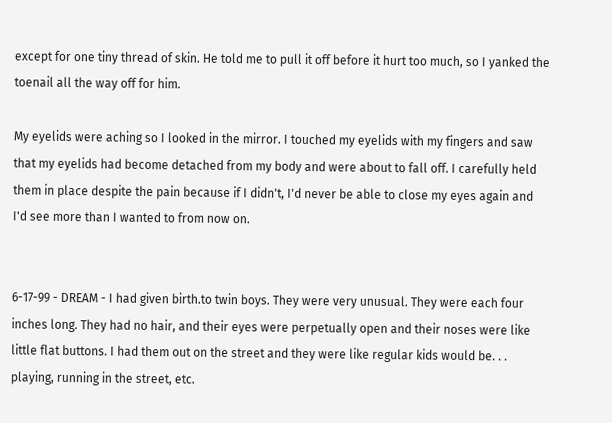except for one tiny thread of skin. He told me to pull it off before it hurt too much, so I yanked the toenail all the way off for him.

My eyelids were aching so I looked in the mirror. I touched my eyelids with my fingers and saw that my eyelids had become detached from my body and were about to fall off. I carefully held them in place despite the pain because if I didn't, I'd never be able to close my eyes again and I'd see more than I wanted to from now on.


6-17-99 - DREAM - I had given birth.to twin boys. They were very unusual. They were each four inches long. They had no hair, and their eyes were perpetually open and their noses were like little flat buttons. I had them out on the street and they were like regular kids would be. . . playing, running in the street, etc.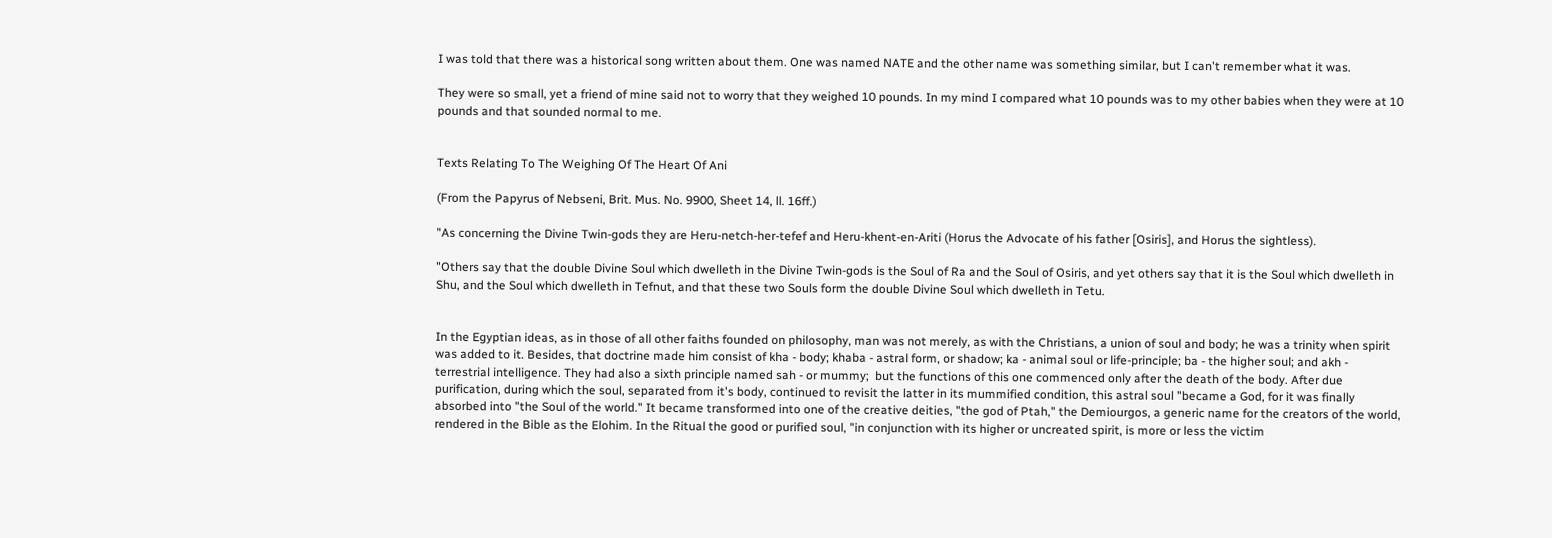I was told that there was a historical song written about them. One was named NATE and the other name was something similar, but I can't remember what it was.

They were so small, yet a friend of mine said not to worry that they weighed 10 pounds. In my mind I compared what 10 pounds was to my other babies when they were at 10 pounds and that sounded normal to me.


Texts Relating To The Weighing Of The Heart Of Ani

(From the Papyrus of Nebseni, Brit. Mus. No. 9900, Sheet 14, ll. 16ff.)

"As concerning the Divine Twin-gods they are Heru-netch-her-tefef and Heru-khent-en-Ariti (Horus the Advocate of his father [Osiris], and Horus the sightless).

"Others say that the double Divine Soul which dwelleth in the Divine Twin-gods is the Soul of Ra and the Soul of Osiris, and yet others say that it is the Soul which dwelleth in Shu, and the Soul which dwelleth in Tefnut, and that these two Souls form the double Divine Soul which dwelleth in Tetu.


In the Egyptian ideas, as in those of all other faiths founded on philosophy, man was not merely, as with the Christians, a union of soul and body; he was a trinity when spirit was added to it. Besides, that doctrine made him consist of kha - body; khaba - astral form, or shadow; ka - animal soul or life-principle; ba - the higher soul; and akh - terrestrial intelligence. They had also a sixth principle named sah - or mummy;  but the functions of this one commenced only after the death of the body. After due purification, during which the soul, separated from it's body, continued to revisit the latter in its mummified condition, this astral soul "became a God, for it was finally absorbed into "the Soul of the world." It became transformed into one of the creative deities, "the god of Ptah," the Demiourgos, a generic name for the creators of the world, rendered in the Bible as the Elohim. In the Ritual the good or purified soul, "in conjunction with its higher or uncreated spirit, is more or less the victim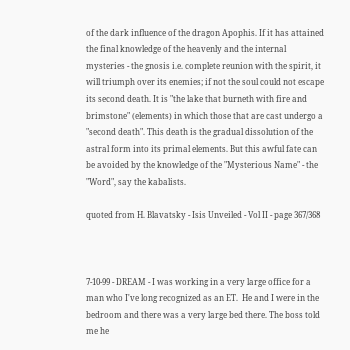of the dark influence of the dragon Apophis. If it has attained the final knowledge of the heavenly and the internal mysteries - the gnosis i.e. complete reunion with the spirit, it will triumph over its enemies; if not the soul could not escape its second death. It is "the lake that burneth with fire and brimstone" (elements) in which those that are cast undergo a "second death". This death is the gradual dissolution of the astral form into its primal elements. But this awful fate can be avoided by the knowledge of the "Mysterious Name" - the "Word", say the kabalists.

quoted from H. Blavatsky - Isis Unveiled - Vol II - page 367/368



7-10-99 - DREAM - I was working in a very large office for a man who I've long recognized as an ET.  He and I were in the bedroom and there was a very large bed there. The boss told me he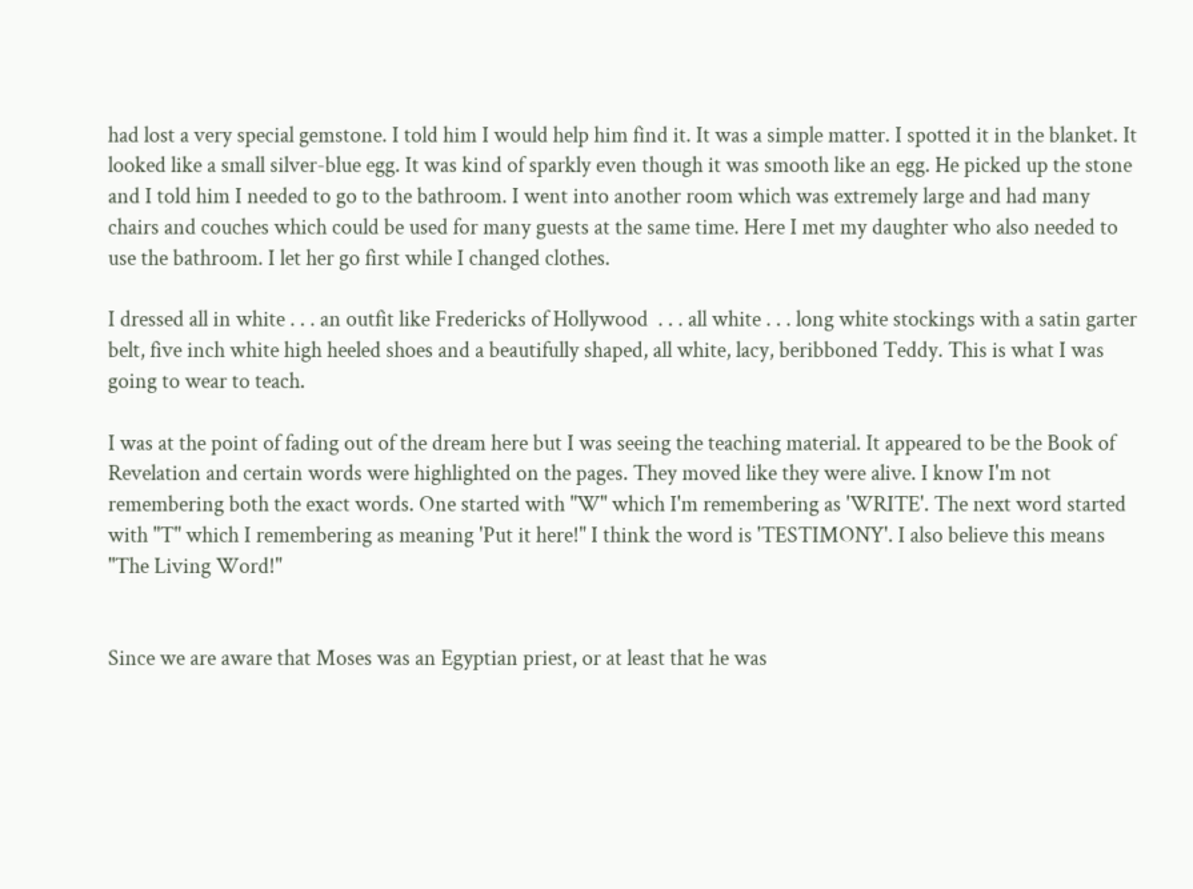had lost a very special gemstone. I told him I would help him find it. It was a simple matter. I spotted it in the blanket. It looked like a small silver-blue egg. It was kind of sparkly even though it was smooth like an egg. He picked up the stone and I told him I needed to go to the bathroom. I went into another room which was extremely large and had many chairs and couches which could be used for many guests at the same time. Here I met my daughter who also needed to use the bathroom. I let her go first while I changed clothes.

I dressed all in white . . . an outfit like Fredericks of Hollywood  . . . all white . . . long white stockings with a satin garter belt, five inch white high heeled shoes and a beautifully shaped, all white, lacy, beribboned Teddy. This is what I was going to wear to teach.

I was at the point of fading out of the dream here but I was seeing the teaching material. It appeared to be the Book of Revelation and certain words were highlighted on the pages. They moved like they were alive. I know I'm not remembering both the exact words. One started with "W" which I'm remembering as 'WRITE'. The next word started with "T" which I remembering as meaning 'Put it here!" I think the word is 'TESTIMONY'. I also believe this means "The Living Word!"


Since we are aware that Moses was an Egyptian priest, or at least that he was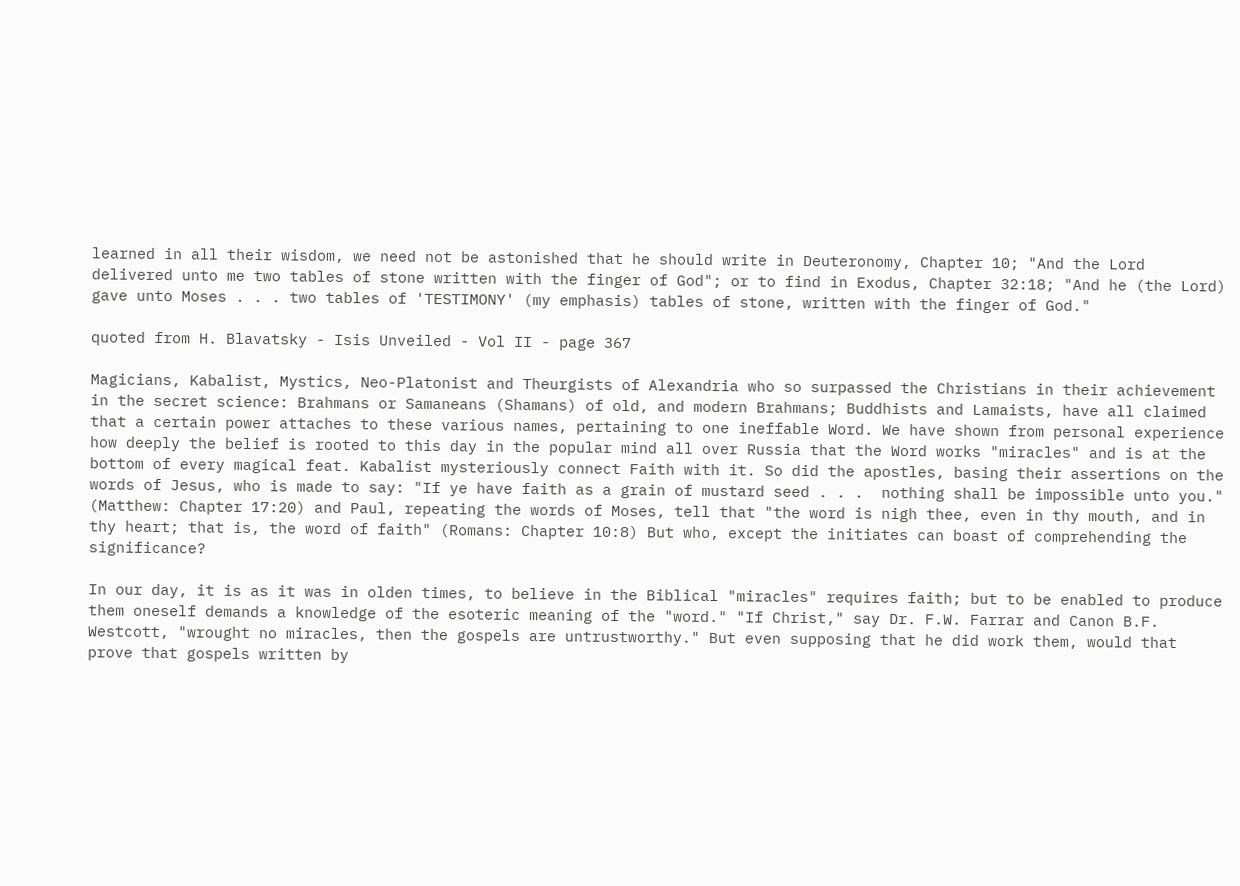learned in all their wisdom, we need not be astonished that he should write in Deuteronomy, Chapter 10; "And the Lord delivered unto me two tables of stone written with the finger of God"; or to find in Exodus, Chapter 32:18; "And he (the Lord) gave unto Moses . . . two tables of 'TESTIMONY' (my emphasis) tables of stone, written with the finger of God."

quoted from H. Blavatsky - Isis Unveiled - Vol II - page 367

Magicians, Kabalist, Mystics, Neo-Platonist and Theurgists of Alexandria who so surpassed the Christians in their achievement in the secret science: Brahmans or Samaneans (Shamans) of old, and modern Brahmans; Buddhists and Lamaists, have all claimed that a certain power attaches to these various names, pertaining to one ineffable Word. We have shown from personal experience how deeply the belief is rooted to this day in the popular mind all over Russia that the Word works "miracles" and is at the bottom of every magical feat. Kabalist mysteriously connect Faith with it. So did the apostles, basing their assertions on the words of Jesus, who is made to say: "If ye have faith as a grain of mustard seed . . .  nothing shall be impossible unto you." (Matthew: Chapter 17:20) and Paul, repeating the words of Moses, tell that "the word is nigh thee, even in thy mouth, and in thy heart; that is, the word of faith" (Romans: Chapter 10:8) But who, except the initiates can boast of comprehending the significance?

In our day, it is as it was in olden times, to believe in the Biblical "miracles" requires faith; but to be enabled to produce them oneself demands a knowledge of the esoteric meaning of the "word." "If Christ," say Dr. F.W. Farrar and Canon B.F. Westcott, "wrought no miracles, then the gospels are untrustworthy." But even supposing that he did work them, would that prove that gospels written by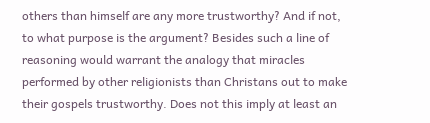others than himself are any more trustworthy? And if not, to what purpose is the argument? Besides such a line of reasoning would warrant the analogy that miracles performed by other religionists than Christans out to make their gospels trustworthy. Does not this imply at least an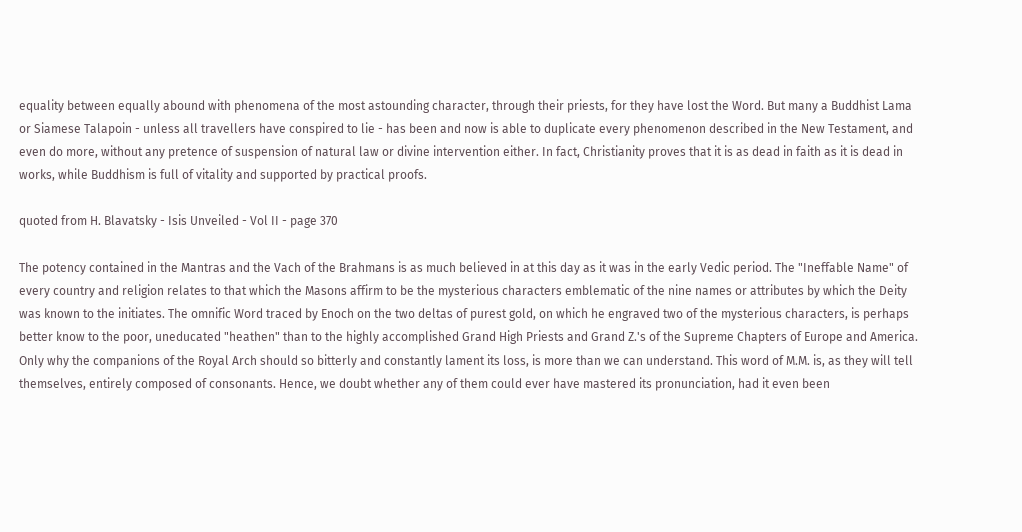equality between equally abound with phenomena of the most astounding character, through their priests, for they have lost the Word. But many a Buddhist Lama or Siamese Talapoin - unless all travellers have conspired to lie - has been and now is able to duplicate every phenomenon described in the New Testament, and even do more, without any pretence of suspension of natural law or divine intervention either. In fact, Christianity proves that it is as dead in faith as it is dead in works, while Buddhism is full of vitality and supported by practical proofs.

quoted from H. Blavatsky - Isis Unveiled - Vol II - page 370

The potency contained in the Mantras and the Vach of the Brahmans is as much believed in at this day as it was in the early Vedic period. The "Ineffable Name" of every country and religion relates to that which the Masons affirm to be the mysterious characters emblematic of the nine names or attributes by which the Deity was known to the initiates. The omnific Word traced by Enoch on the two deltas of purest gold, on which he engraved two of the mysterious characters, is perhaps better know to the poor, uneducated "heathen" than to the highly accomplished Grand High Priests and Grand Z.'s of the Supreme Chapters of Europe and America. Only why the companions of the Royal Arch should so bitterly and constantly lament its loss, is more than we can understand. This word of M.M. is, as they will tell themselves, entirely composed of consonants. Hence, we doubt whether any of them could ever have mastered its pronunciation, had it even been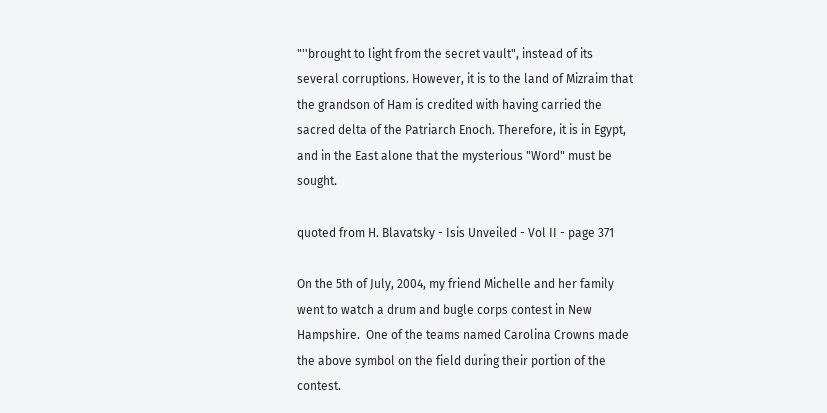"''brought to light from the secret vault", instead of its several corruptions. However, it is to the land of Mizraim that the grandson of Ham is credited with having carried the sacred delta of the Patriarch Enoch. Therefore, it is in Egypt, and in the East alone that the mysterious "Word" must be sought.

quoted from H. Blavatsky - Isis Unveiled - Vol II - page 371

On the 5th of July, 2004, my friend Michelle and her family went to watch a drum and bugle corps contest in New Hampshire.  One of the teams named Carolina Crowns made the above symbol on the field during their portion of the contest.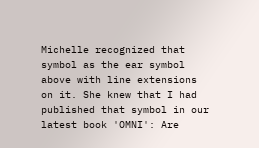Michelle recognized that symbol as the ear symbol above with line extensions on it. She knew that I had published that symbol in our latest book 'OMNI': Are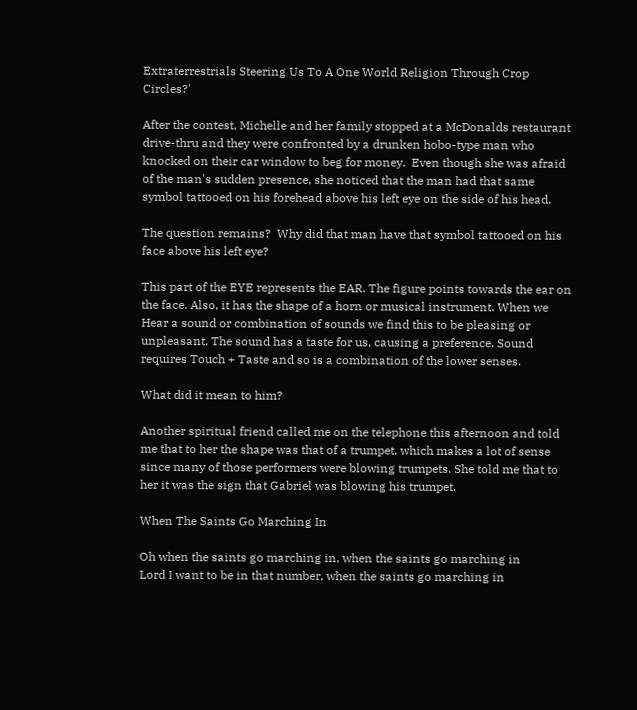Extraterrestrials Steering Us To A One World Religion Through Crop Circles?'

After the contest, Michelle and her family stopped at a McDonalds restaurant drive-thru and they were confronted by a drunken hobo-type man who knocked on their car window to beg for money.  Even though she was afraid of the man's sudden presence, she noticed that the man had that same symbol tattooed on his forehead above his left eye on the side of his head.

The question remains?  Why did that man have that symbol tattooed on his face above his left eye?

This part of the EYE represents the EAR. The figure points towards the ear on the face. Also, it has the shape of a horn or musical instrument. When we Hear a sound or combination of sounds we find this to be pleasing or unpleasant. The sound has a taste for us, causing a preference. Sound requires Touch + Taste and so is a combination of the lower senses.

What did it mean to him?

Another spiritual friend called me on the telephone this afternoon and told me that to her the shape was that of a trumpet, which makes a lot of sense since many of those performers were blowing trumpets. She told me that to her it was the sign that Gabriel was blowing his trumpet.

When The Saints Go Marching In

Oh when the saints go marching in, when the saints go marching in
Lord I want to be in that number, when the saints go marching in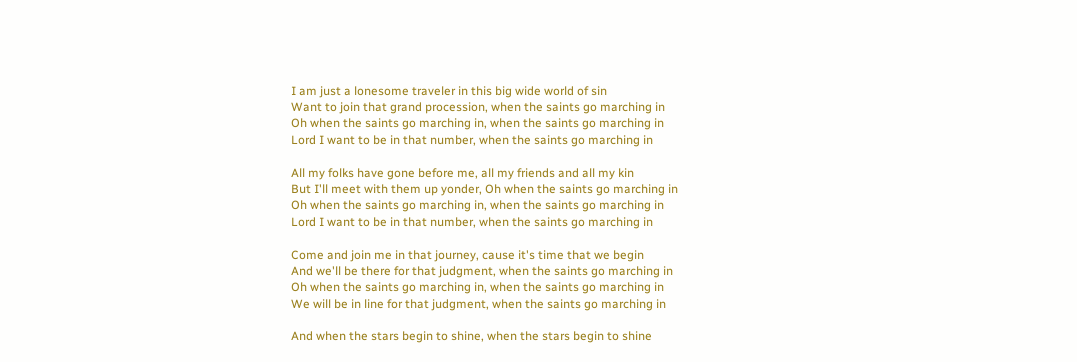I am just a lonesome traveler in this big wide world of sin
Want to join that grand procession, when the saints go marching in
Oh when the saints go marching in, when the saints go marching in
Lord I want to be in that number, when the saints go marching in

All my folks have gone before me, all my friends and all my kin
But I'll meet with them up yonder, Oh when the saints go marching in
Oh when the saints go marching in, when the saints go marching in
Lord I want to be in that number, when the saints go marching in

Come and join me in that journey, cause it's time that we begin
And we'll be there for that judgment, when the saints go marching in
Oh when the saints go marching in, when the saints go marching in
We will be in line for that judgment, when the saints go marching in

And when the stars begin to shine, when the stars begin to shine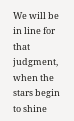We will be in line for that judgment, when the stars begin to shine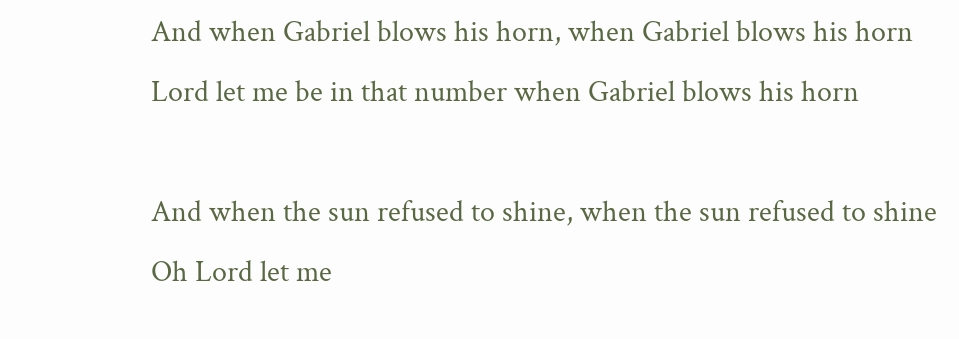And when Gabriel blows his horn, when Gabriel blows his horn
Lord let me be in that number when Gabriel blows his horn

And when the sun refused to shine, when the sun refused to shine
Oh Lord let me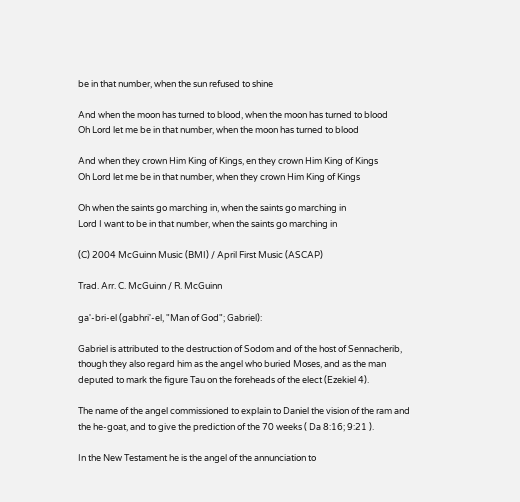be in that number, when the sun refused to shine

And when the moon has turned to blood, when the moon has turned to blood
Oh Lord let me be in that number, when the moon has turned to blood

And when they crown Him King of Kings, en they crown Him King of Kings
Oh Lord let me be in that number, when they crown Him King of Kings

Oh when the saints go marching in, when the saints go marching in
Lord I want to be in that number, when the saints go marching in

(C) 2004 McGuinn Music (BMI) / April First Music (ASCAP)

Trad. Arr. C. McGuinn / R. McGuinn

ga'-bri-el (gabhri'-el, "Man of God"; Gabriel):

Gabriel is attributed to the destruction of Sodom and of the host of Sennacherib, though they also regard him as the angel who buried Moses, and as the man deputed to mark the figure Tau on the foreheads of the elect (Ezekiel 4).

The name of the angel commissioned to explain to Daniel the vision of the ram and the he-goat, and to give the prediction of the 70 weeks ( Da 8:16; 9:21 ).

In the New Testament he is the angel of the annunciation to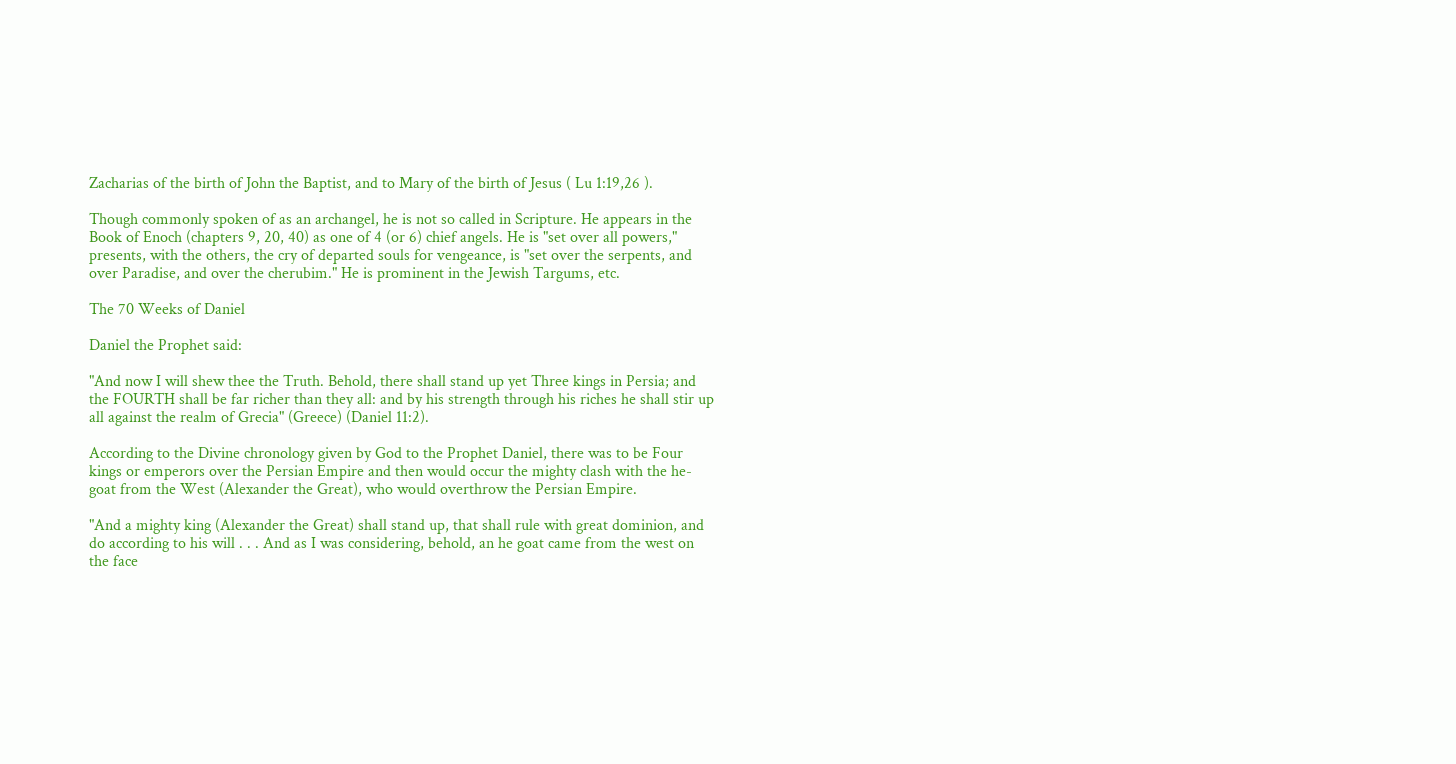Zacharias of the birth of John the Baptist, and to Mary of the birth of Jesus ( Lu 1:19,26 ).

Though commonly spoken of as an archangel, he is not so called in Scripture. He appears in the Book of Enoch (chapters 9, 20, 40) as one of 4 (or 6) chief angels. He is "set over all powers," presents, with the others, the cry of departed souls for vengeance, is "set over the serpents, and over Paradise, and over the cherubim." He is prominent in the Jewish Targums, etc.

The 70 Weeks of Daniel

Daniel the Prophet said:

"And now I will shew thee the Truth. Behold, there shall stand up yet Three kings in Persia; and the FOURTH shall be far richer than they all: and by his strength through his riches he shall stir up all against the realm of Grecia" (Greece) (Daniel 11:2).

According to the Divine chronology given by God to the Prophet Daniel, there was to be Four kings or emperors over the Persian Empire and then would occur the mighty clash with the he-goat from the West (Alexander the Great), who would overthrow the Persian Empire.

"And a mighty king (Alexander the Great) shall stand up, that shall rule with great dominion, and do according to his will . . . And as I was considering, behold, an he goat came from the west on the face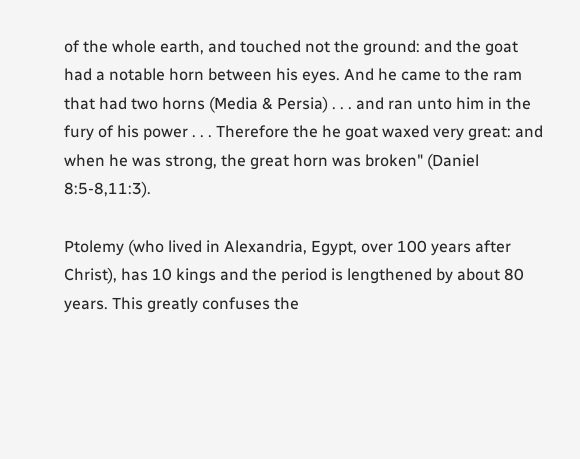of the whole earth, and touched not the ground: and the goat had a notable horn between his eyes. And he came to the ram that had two horns (Media & Persia) . . . and ran unto him in the fury of his power . . . Therefore the he goat waxed very great: and when he was strong, the great horn was broken" (Daniel 8:5-8,11:3).

Ptolemy (who lived in Alexandria, Egypt, over 100 years after Christ), has 10 kings and the period is lengthened by about 80 years. This greatly confuses the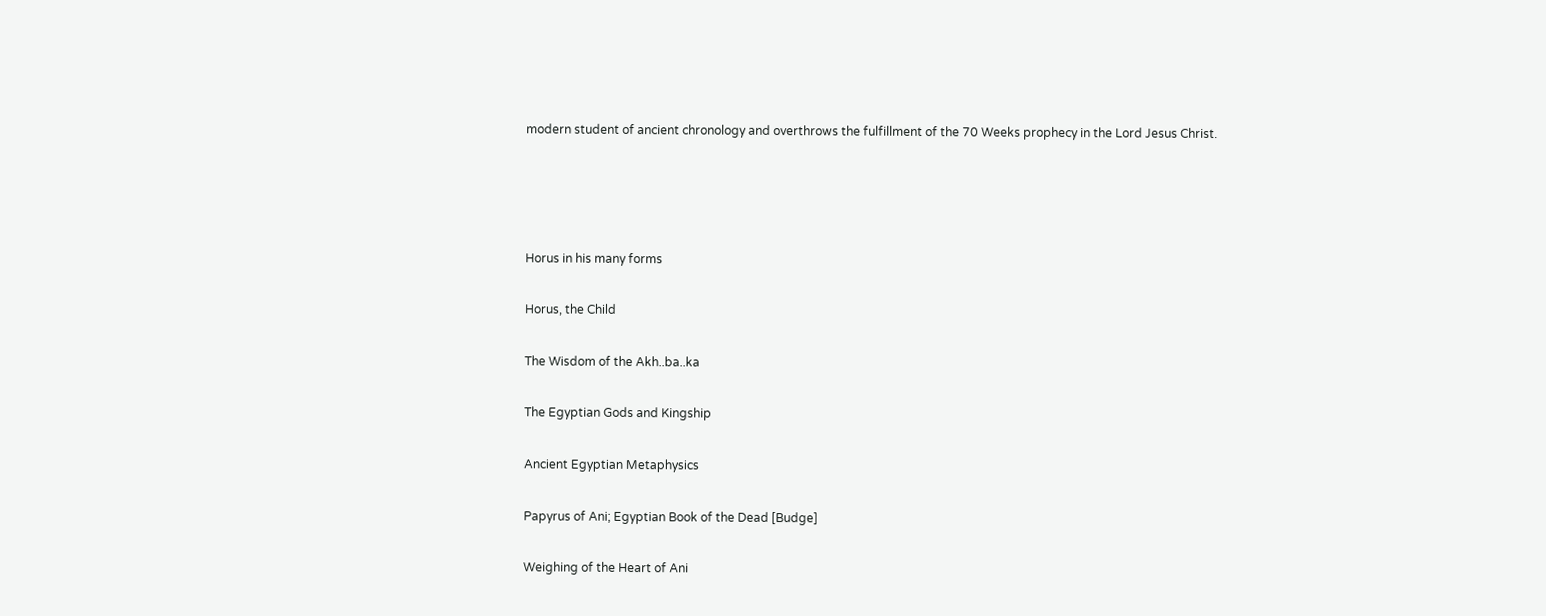modern student of ancient chronology and overthrows the fulfillment of the 70 Weeks prophecy in the Lord Jesus Christ.




Horus in his many forms

Horus, the Child

The Wisdom of the Akh..ba..ka

The Egyptian Gods and Kingship

Ancient Egyptian Metaphysics

Papyrus of Ani; Egyptian Book of the Dead [Budge]

Weighing of the Heart of Ani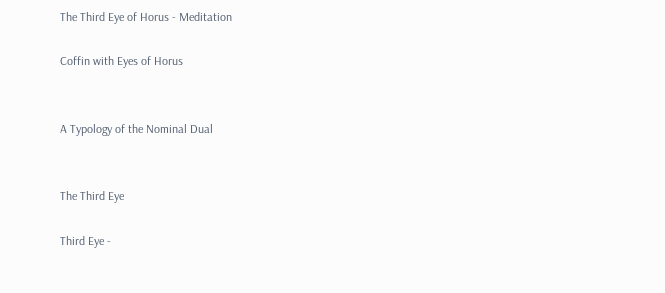The Third Eye of Horus - Meditation

Coffin with Eyes of Horus


A Typology of the Nominal Dual


The Third Eye

Third Eye -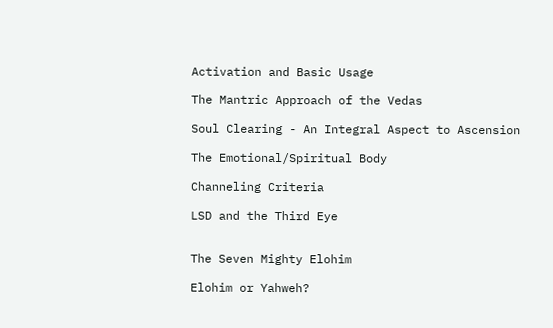Activation and Basic Usage

The Mantric Approach of the Vedas

Soul Clearing - An Integral Aspect to Ascension

The Emotional/Spiritual Body

Channeling Criteria

LSD and the Third Eye


The Seven Mighty Elohim

Elohim or Yahweh?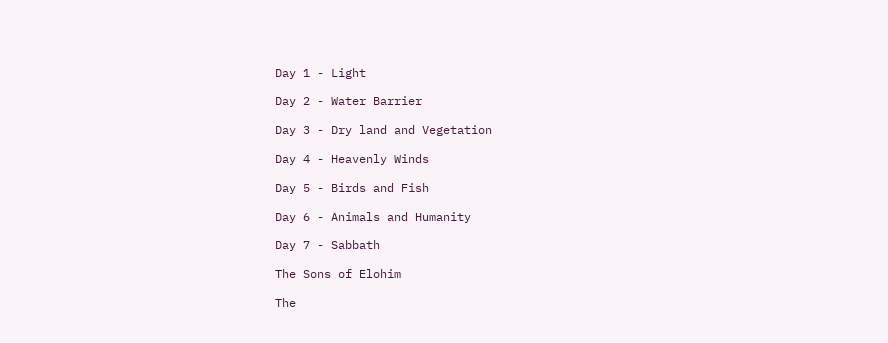Day 1 - Light

Day 2 - Water Barrier

Day 3 - Dry land and Vegetation

Day 4 - Heavenly Winds

Day 5 - Birds and Fish

Day 6 - Animals and Humanity

Day 7 - Sabbath

The Sons of Elohim

The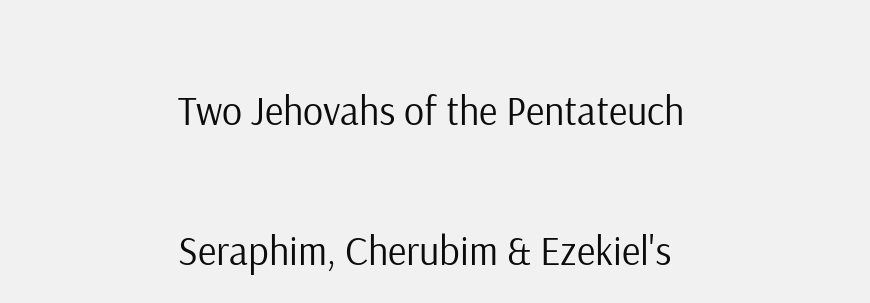Two Jehovahs of the Pentateuch

Seraphim, Cherubim & Ezekiel's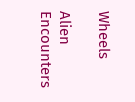Wheels

Alien Encounters